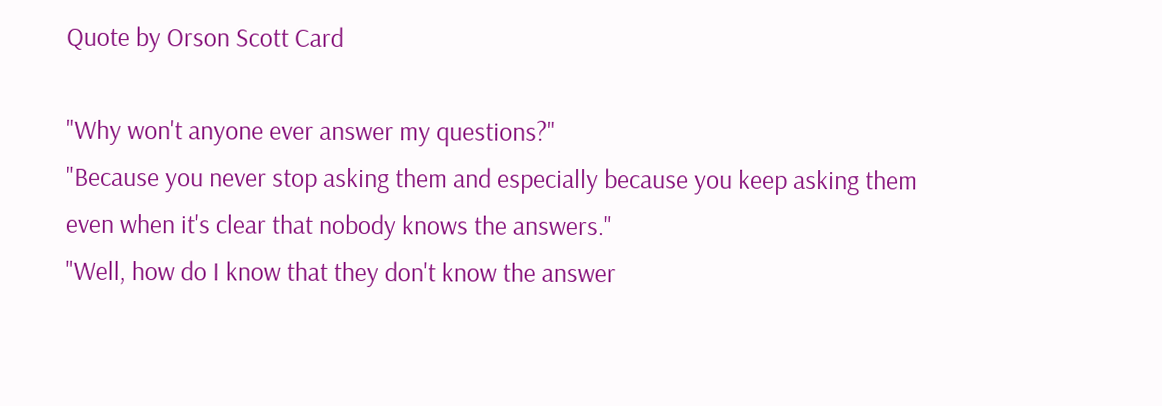Quote by Orson Scott Card

"Why won't anyone ever answer my questions?"
"Because you never stop asking them and especially because you keep asking them even when it's clear that nobody knows the answers."
"Well, how do I know that they don't know the answer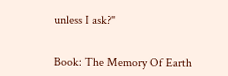unless I ask?"


Book: The Memory Of Earth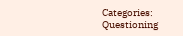Categories: Questioning